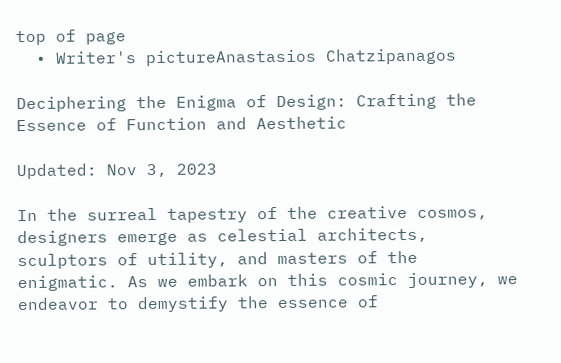top of page
  • Writer's pictureAnastasios Chatzipanagos

Deciphering the Enigma of Design: Crafting the Essence of Function and Aesthetic

Updated: Nov 3, 2023

In the surreal tapestry of the creative cosmos, designers emerge as celestial architects, sculptors of utility, and masters of the enigmatic. As we embark on this cosmic journey, we endeavor to demystify the essence of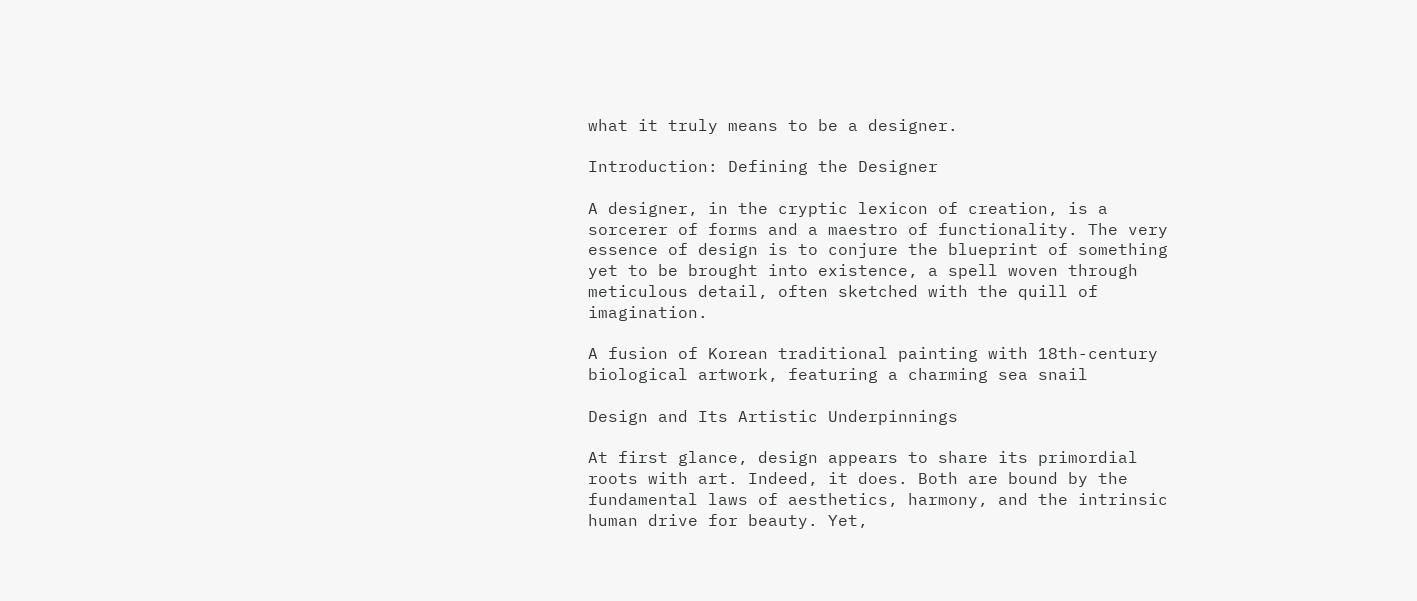what it truly means to be a designer.

Introduction: Defining the Designer

A designer, in the cryptic lexicon of creation, is a sorcerer of forms and a maestro of functionality. The very essence of design is to conjure the blueprint of something yet to be brought into existence, a spell woven through meticulous detail, often sketched with the quill of imagination.

A fusion of Korean traditional painting with 18th-century biological artwork, featuring a charming sea snail

Design and Its Artistic Underpinnings

At first glance, design appears to share its primordial roots with art. Indeed, it does. Both are bound by the fundamental laws of aesthetics, harmony, and the intrinsic human drive for beauty. Yet,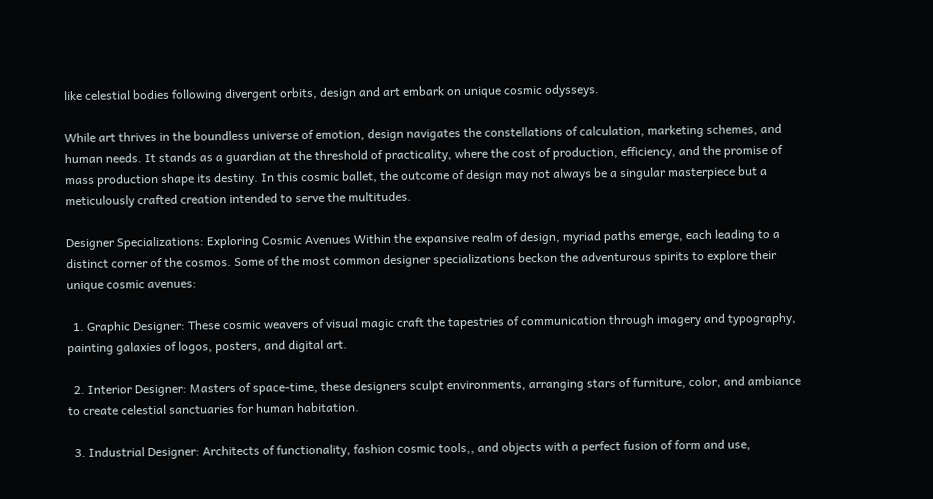like celestial bodies following divergent orbits, design and art embark on unique cosmic odysseys.

While art thrives in the boundless universe of emotion, design navigates the constellations of calculation, marketing schemes, and human needs. It stands as a guardian at the threshold of practicality, where the cost of production, efficiency, and the promise of mass production shape its destiny. In this cosmic ballet, the outcome of design may not always be a singular masterpiece but a meticulously crafted creation intended to serve the multitudes.

Designer Specializations: Exploring Cosmic Avenues Within the expansive realm of design, myriad paths emerge, each leading to a distinct corner of the cosmos. Some of the most common designer specializations beckon the adventurous spirits to explore their unique cosmic avenues:

  1. Graphic Designer: These cosmic weavers of visual magic craft the tapestries of communication through imagery and typography, painting galaxies of logos, posters, and digital art.

  2. Interior Designer: Masters of space-time, these designers sculpt environments, arranging stars of furniture, color, and ambiance to create celestial sanctuaries for human habitation.

  3. Industrial Designer: Architects of functionality, fashion cosmic tools,, and objects with a perfect fusion of form and use,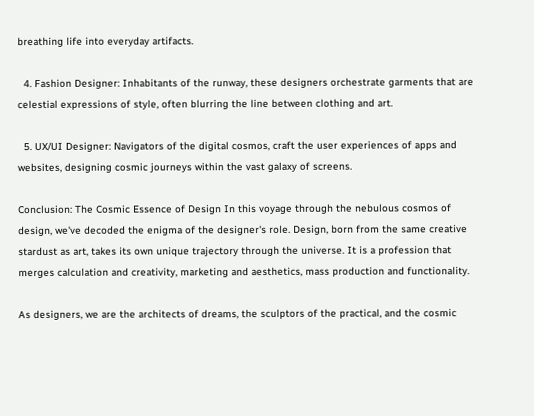breathing life into everyday artifacts.

  4. Fashion Designer: Inhabitants of the runway, these designers orchestrate garments that are celestial expressions of style, often blurring the line between clothing and art.

  5. UX/UI Designer: Navigators of the digital cosmos, craft the user experiences of apps and websites, designing cosmic journeys within the vast galaxy of screens.

Conclusion: The Cosmic Essence of Design In this voyage through the nebulous cosmos of design, we've decoded the enigma of the designer's role. Design, born from the same creative stardust as art, takes its own unique trajectory through the universe. It is a profession that merges calculation and creativity, marketing and aesthetics, mass production and functionality.

As designers, we are the architects of dreams, the sculptors of the practical, and the cosmic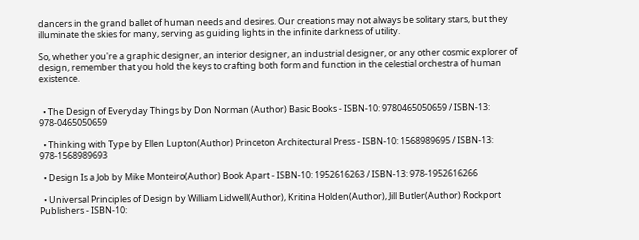dancers in the grand ballet of human needs and desires. Our creations may not always be solitary stars, but they illuminate the skies for many, serving as guiding lights in the infinite darkness of utility.

So, whether you're a graphic designer, an interior designer, an industrial designer, or any other cosmic explorer of design, remember that you hold the keys to crafting both form and function in the celestial orchestra of human existence.


  • The Design of Everyday Things by Don Norman (Author) Basic Books - ISBN-10: 9780465050659 / ISBN-13: 978-0465050659

  • Thinking with Type by Ellen Lupton(Author) Princeton Architectural Press - ISBN-10: 1568989695 / ISBN-13: 978-1568989693

  • Design Is a Job by Mike Monteiro(Author) Book Apart - ISBN-10: 1952616263 / ISBN-13: 978-1952616266

  • Universal Principles of Design by William Lidwell(Author), Kritina Holden(Author), Jill Butler(Author) Rockport Publishers - ISBN-10: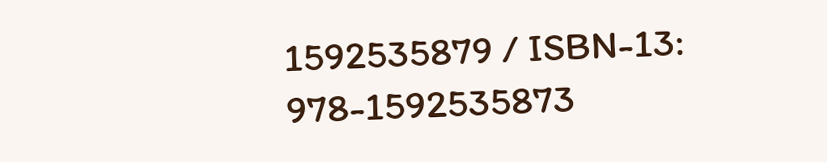1592535879 / ISBN-13: 978-1592535873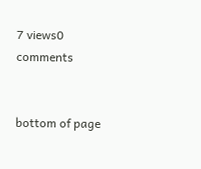7 views0 comments


bottom of page